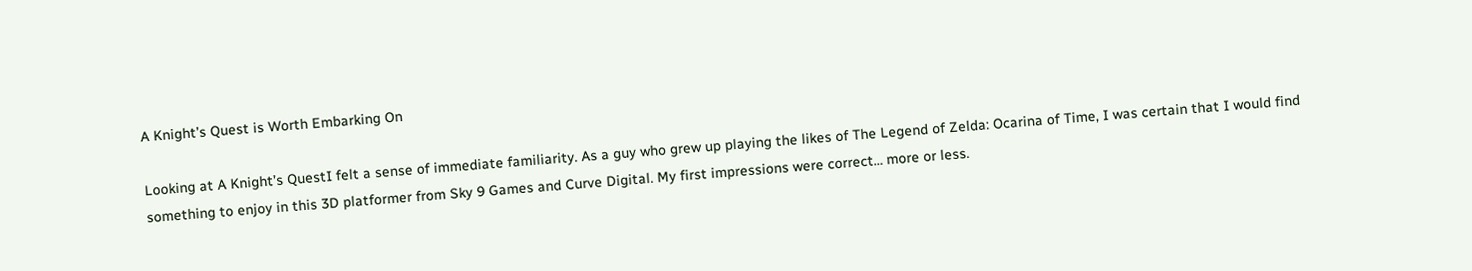A Knight’s Quest is Worth Embarking On

Looking at A Knight’s QuestI felt a sense of immediate familiarity. As a guy who grew up playing the likes of The Legend of Zelda: Ocarina of Time, I was certain that I would find something to enjoy in this 3D platformer from Sky 9 Games and Curve Digital. My first impressions were correct… more or less.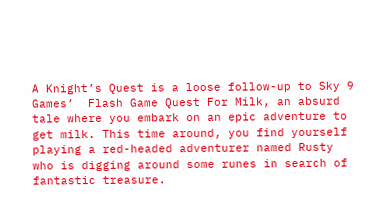A Knight’s Quest is a loose follow-up to Sky 9 Games’  Flash Game Quest For Milk, an absurd tale where you embark on an epic adventure to get milk. This time around, you find yourself playing a red-headed adventurer named Rusty who is digging around some runes in search of fantastic treasure.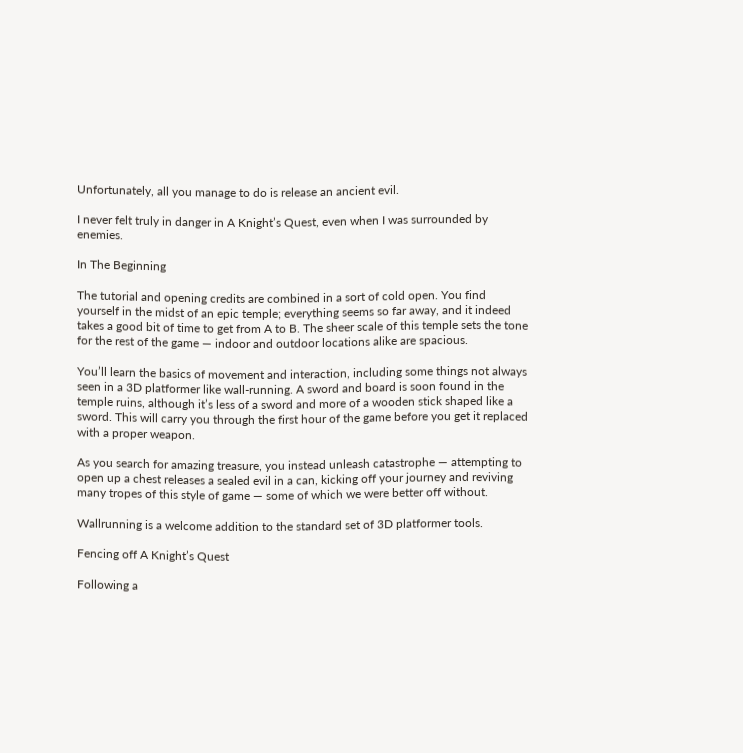Unfortunately, all you manage to do is release an ancient evil.

I never felt truly in danger in A Knight’s Quest, even when I was surrounded by enemies.

In The Beginning

The tutorial and opening credits are combined in a sort of cold open. You find yourself in the midst of an epic temple; everything seems so far away, and it indeed takes a good bit of time to get from A to B. The sheer scale of this temple sets the tone for the rest of the game — indoor and outdoor locations alike are spacious.

You’ll learn the basics of movement and interaction, including some things not always seen in a 3D platformer like wall-running. A sword and board is soon found in the temple ruins, although it’s less of a sword and more of a wooden stick shaped like a sword. This will carry you through the first hour of the game before you get it replaced with a proper weapon.

As you search for amazing treasure, you instead unleash catastrophe — attempting to open up a chest releases a sealed evil in a can, kicking off your journey and reviving many tropes of this style of game — some of which we were better off without.

Wallrunning is a welcome addition to the standard set of 3D platformer tools.

Fencing off A Knight’s Quest

Following a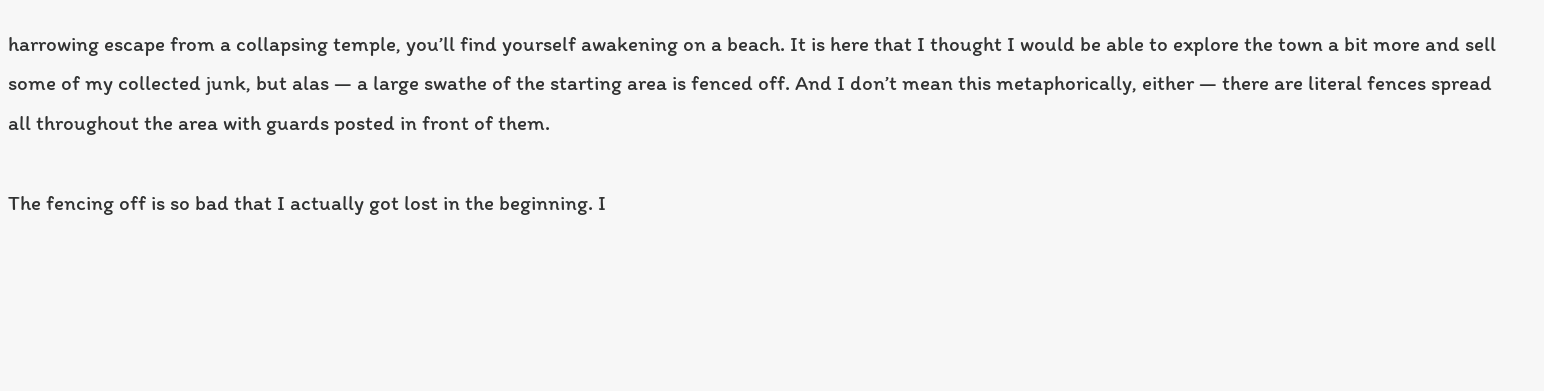harrowing escape from a collapsing temple, you’ll find yourself awakening on a beach. It is here that I thought I would be able to explore the town a bit more and sell some of my collected junk, but alas — a large swathe of the starting area is fenced off. And I don’t mean this metaphorically, either — there are literal fences spread all throughout the area with guards posted in front of them.

The fencing off is so bad that I actually got lost in the beginning. I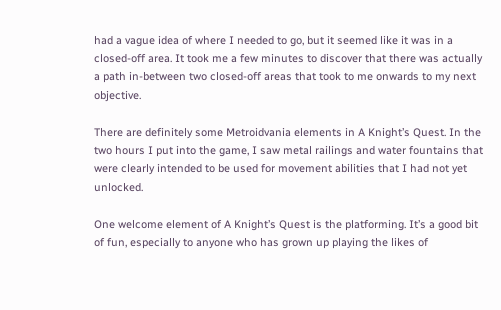had a vague idea of where I needed to go, but it seemed like it was in a closed-off area. It took me a few minutes to discover that there was actually a path in-between two closed-off areas that took to me onwards to my next objective.

There are definitely some Metroidvania elements in A Knight’s Quest. In the two hours I put into the game, I saw metal railings and water fountains that were clearly intended to be used for movement abilities that I had not yet unlocked.

One welcome element of A Knight’s Quest is the platforming. It’s a good bit of fun, especially to anyone who has grown up playing the likes of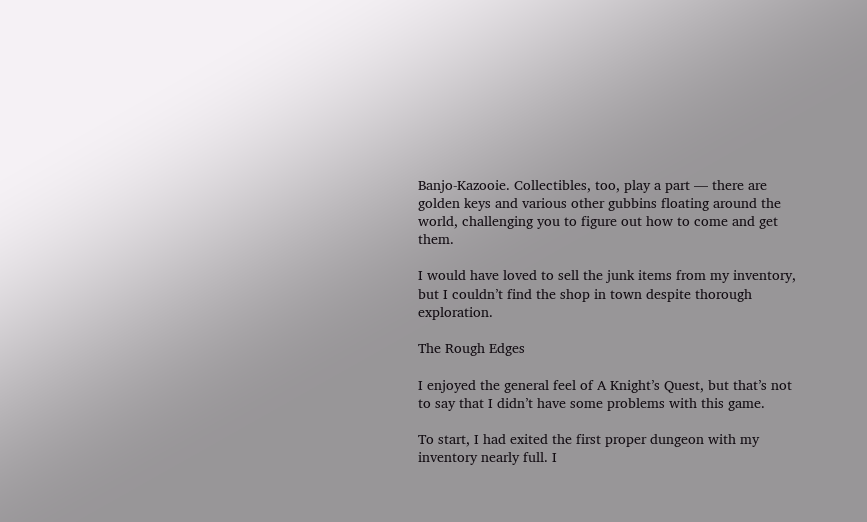Banjo-Kazooie. Collectibles, too, play a part — there are golden keys and various other gubbins floating around the world, challenging you to figure out how to come and get them.

I would have loved to sell the junk items from my inventory, but I couldn’t find the shop in town despite thorough exploration.

The Rough Edges

I enjoyed the general feel of A Knight’s Quest, but that’s not to say that I didn’t have some problems with this game.

To start, I had exited the first proper dungeon with my inventory nearly full. I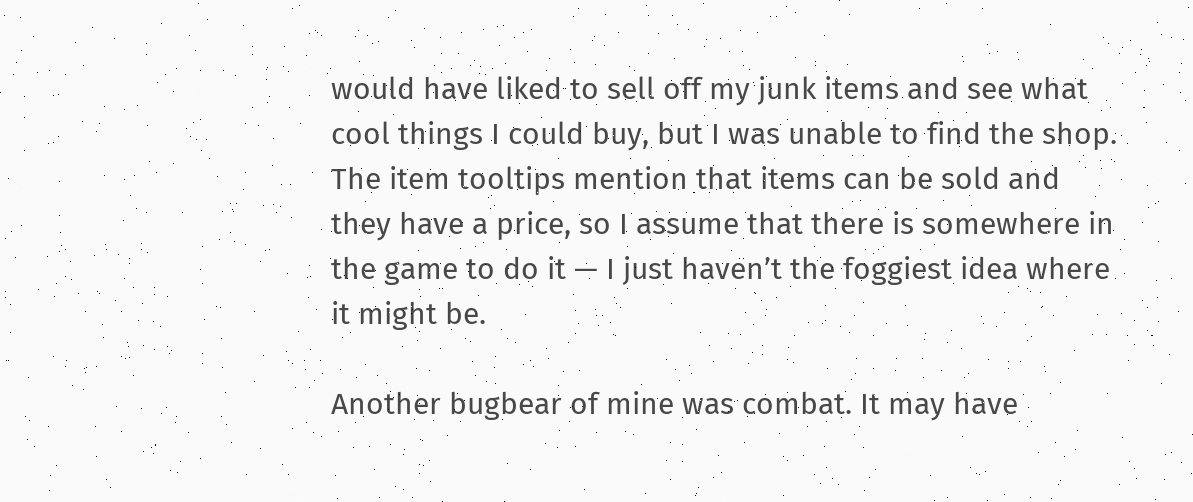would have liked to sell off my junk items and see what cool things I could buy, but I was unable to find the shop. The item tooltips mention that items can be sold and they have a price, so I assume that there is somewhere in the game to do it — I just haven’t the foggiest idea where it might be.

Another bugbear of mine was combat. It may have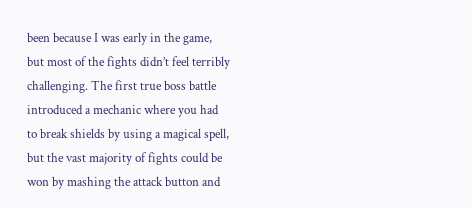been because I was early in the game, but most of the fights didn’t feel terribly challenging. The first true boss battle introduced a mechanic where you had to break shields by using a magical spell, but the vast majority of fights could be won by mashing the attack button and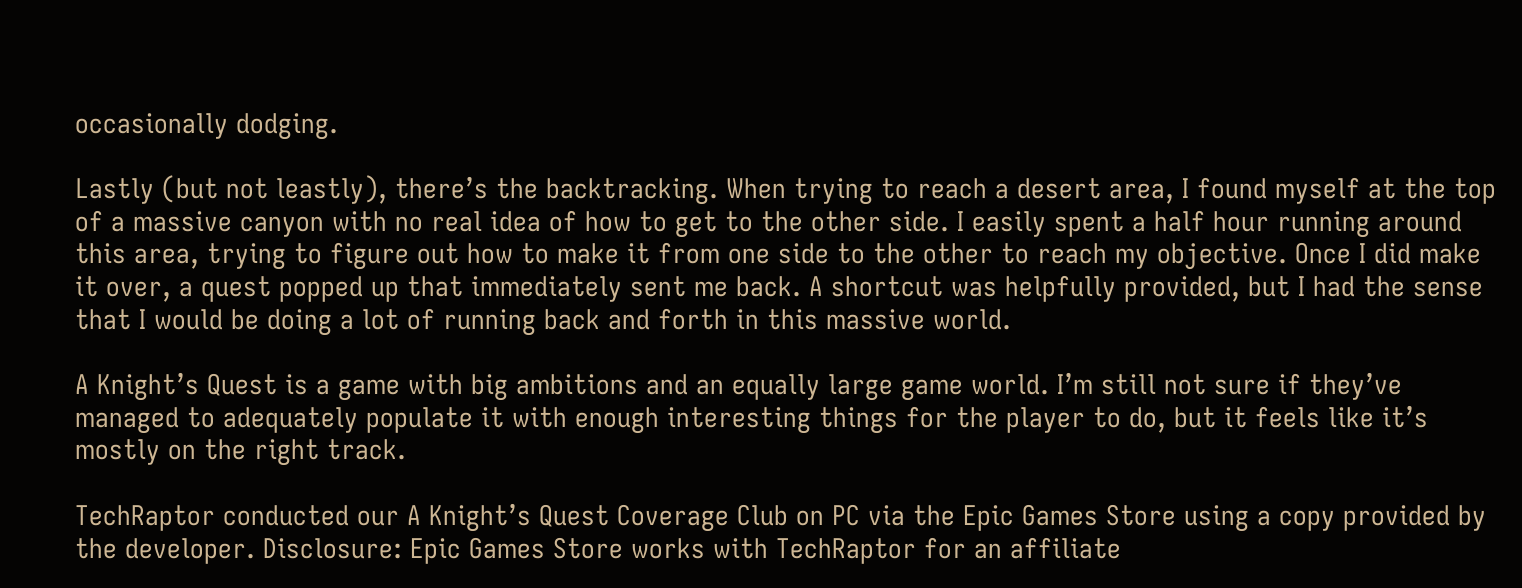occasionally dodging.

Lastly (but not leastly), there’s the backtracking. When trying to reach a desert area, I found myself at the top of a massive canyon with no real idea of how to get to the other side. I easily spent a half hour running around this area, trying to figure out how to make it from one side to the other to reach my objective. Once I did make it over, a quest popped up that immediately sent me back. A shortcut was helpfully provided, but I had the sense that I would be doing a lot of running back and forth in this massive world.

A Knight’s Quest is a game with big ambitions and an equally large game world. I’m still not sure if they’ve managed to adequately populate it with enough interesting things for the player to do, but it feels like it’s mostly on the right track.

TechRaptor conducted our A Knight’s Quest Coverage Club on PC via the Epic Games Store using a copy provided by the developer. Disclosure: Epic Games Store works with TechRaptor for an affiliate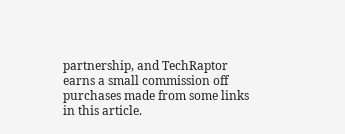partnership, and TechRaptor earns a small commission off purchases made from some links in this article.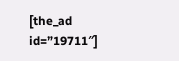[the_ad id=”19711″]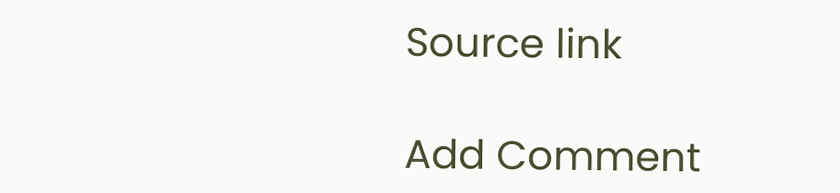Source link

Add Comment